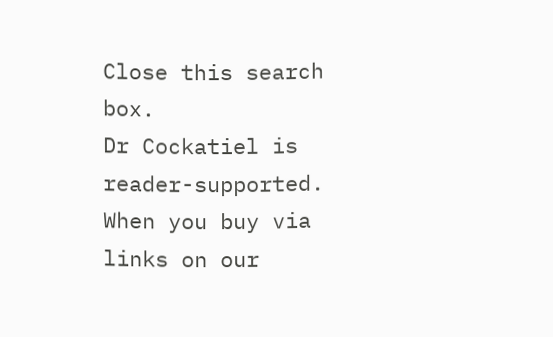Close this search box.
Dr Cockatiel is reader-supported. When you buy via links on our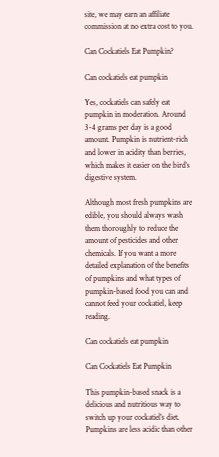site, we may earn an affiliate commission at no extra cost to you.

Can Cockatiels Eat Pumpkin?

Can cockatiels eat pumpkin

Yes, cockatiels can safely eat pumpkin in moderation. Around 3-4 grams per day is a good amount. Pumpkin is nutrient-rich and lower in acidity than berries, which makes it easier on the bird’s digestive system.

Although most fresh pumpkins are edible, you should always wash them thoroughly to reduce the amount of pesticides and other chemicals. If you want a more detailed explanation of the benefits of pumpkins and what types of pumpkin-based food you can and cannot feed your cockatiel, keep reading.

Can cockatiels eat pumpkin

Can Cockatiels Eat Pumpkin

This pumpkin-based snack is a delicious and nutritious way to switch up your cockatiel’s diet. Pumpkins are less acidic than other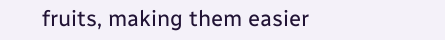fruits, making them easier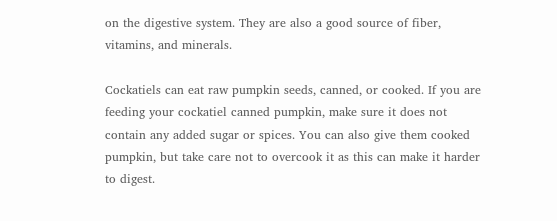on the digestive system. They are also a good source of fiber, vitamins, and minerals.

Cockatiels can eat raw pumpkin seeds, canned, or cooked. If you are feeding your cockatiel canned pumpkin, make sure it does not contain any added sugar or spices. You can also give them cooked pumpkin, but take care not to overcook it as this can make it harder to digest.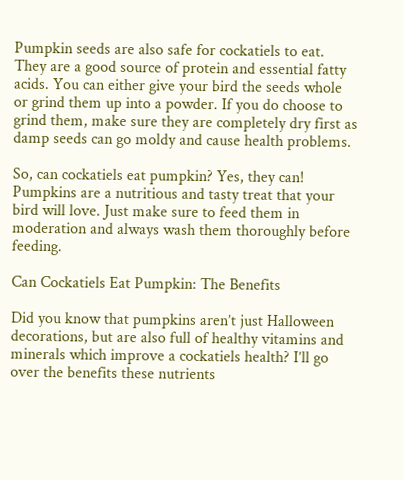Pumpkin seeds are also safe for cockatiels to eat. They are a good source of protein and essential fatty acids. You can either give your bird the seeds whole or grind them up into a powder. If you do choose to grind them, make sure they are completely dry first as damp seeds can go moldy and cause health problems.

So, can cockatiels eat pumpkin? Yes, they can! Pumpkins are a nutritious and tasty treat that your bird will love. Just make sure to feed them in moderation and always wash them thoroughly before feeding.

Can Cockatiels Eat Pumpkin: The Benefits

Did you know that pumpkins aren’t just Halloween decorations, but are also full of healthy vitamins and minerals which improve a cockatiels health? I’ll go over the benefits these nutrients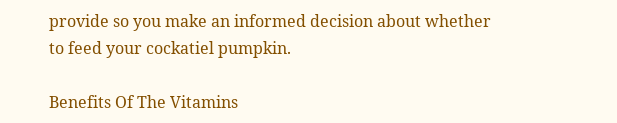provide so you make an informed decision about whether to feed your cockatiel pumpkin.

Benefits Of The Vitamins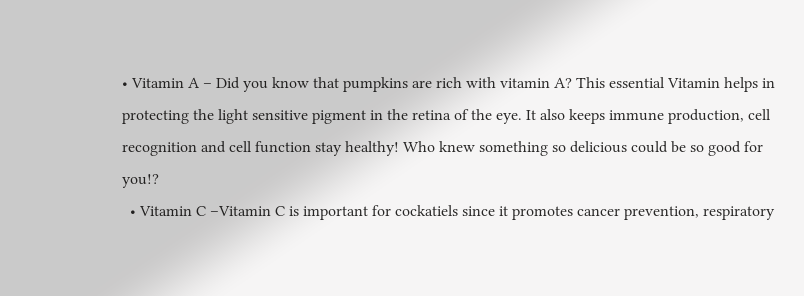• Vitamin A – Did you know that pumpkins are rich with vitamin A? This essential Vitamin helps in protecting the light sensitive pigment in the retina of the eye. It also keeps immune production, cell recognition and cell function stay healthy! Who knew something so delicious could be so good for you!?
  • Vitamin C –Vitamin C is important for cockatiels since it promotes cancer prevention, respiratory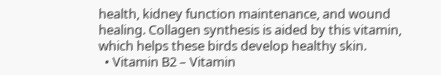health, kidney function maintenance, and wound healing. Collagen synthesis is aided by this vitamin, which helps these birds develop healthy skin.
  • Vitamin B2 – Vitamin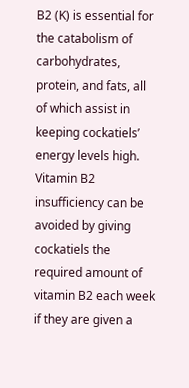B2 (K) is essential for the catabolism of carbohydrates, protein, and fats, all of which assist in keeping cockatiels’ energy levels high. Vitamin B2 insufficiency can be avoided by giving cockatiels the required amount of vitamin B2 each week if they are given a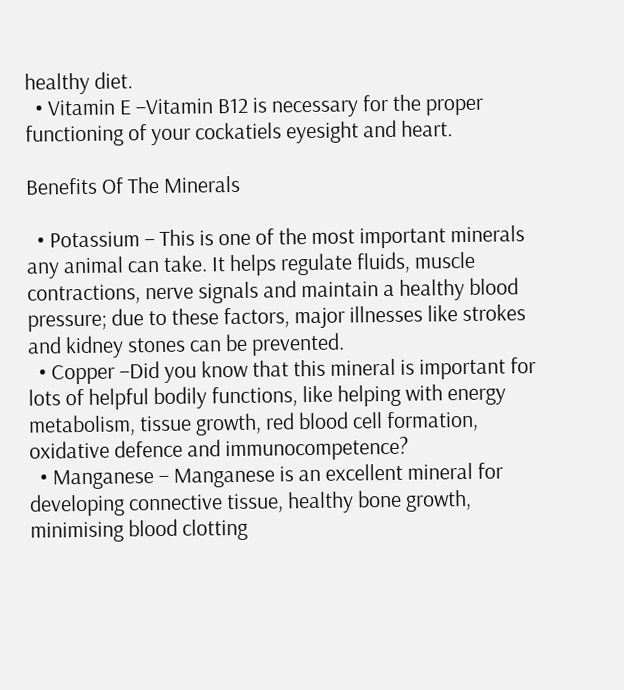healthy diet.
  • Vitamin E –Vitamin B12 is necessary for the proper functioning of your cockatiels eyesight and heart.

Benefits Of The Minerals

  • Potassium – This is one of the most important minerals any animal can take. It helps regulate fluids, muscle contractions, nerve signals and maintain a healthy blood pressure; due to these factors, major illnesses like strokes and kidney stones can be prevented.
  • Copper –Did you know that this mineral is important for lots of helpful bodily functions, like helping with energy metabolism, tissue growth, red blood cell formation, oxidative defence and immunocompetence?
  • Manganese – Manganese is an excellent mineral for developing connective tissue, healthy bone growth, minimising blood clotting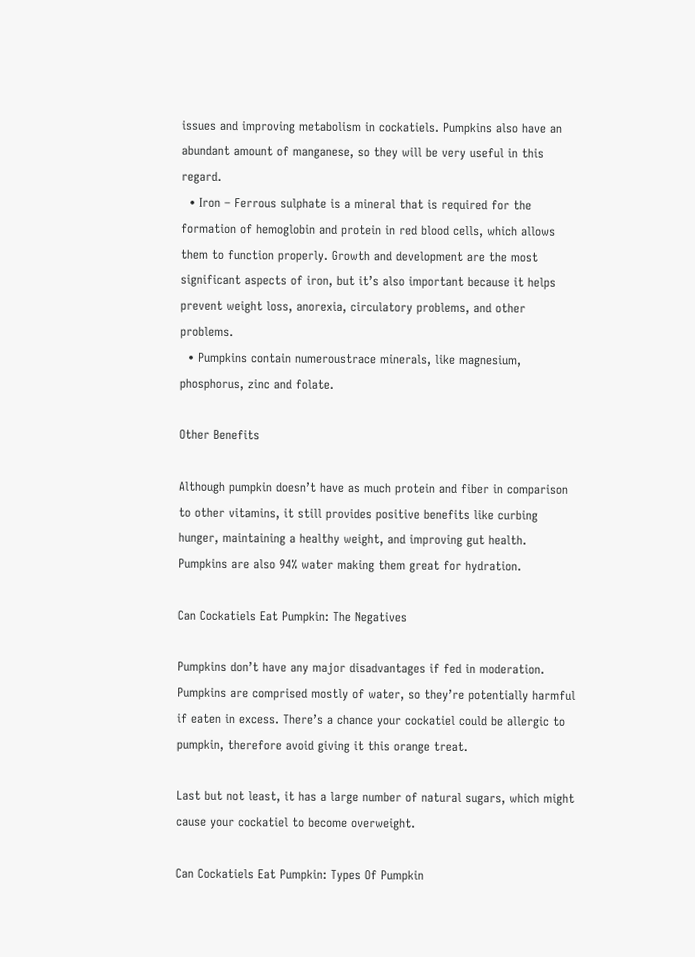issues and improving metabolism in cockatiels. Pumpkins also have an abundant amount of manganese, so they will be very useful in this regard.
  • Iron – Ferrous sulphate is a mineral that is required for the formation of hemoglobin and protein in red blood cells, which allows them to function properly. Growth and development are the most significant aspects of iron, but it’s also important because it helps prevent weight loss, anorexia, circulatory problems, and other problems.
  • Pumpkins contain numeroustrace minerals, like magnesium, phosphorus, zinc and folate.

Other Benefits

Although pumpkin doesn’t have as much protein and fiber in comparison to other vitamins, it still provides positive benefits like curbing hunger, maintaining a healthy weight, and improving gut health. Pumpkins are also 94% water making them great for hydration.

Can Cockatiels Eat Pumpkin: The Negatives

Pumpkins don’t have any major disadvantages if fed in moderation. Pumpkins are comprised mostly of water, so they’re potentially harmful if eaten in excess. There’s a chance your cockatiel could be allergic to pumpkin, therefore avoid giving it this orange treat.

Last but not least, it has a large number of natural sugars, which might cause your cockatiel to become overweight.

Can Cockatiels Eat Pumpkin: Types Of Pumpkin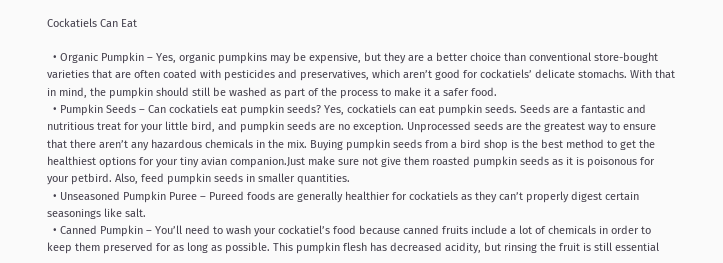Cockatiels Can Eat

  • Organic Pumpkin – Yes, organic pumpkins may be expensive, but they are a better choice than conventional store-bought varieties that are often coated with pesticides and preservatives, which aren’t good for cockatiels’ delicate stomachs. With that in mind, the pumpkin should still be washed as part of the process to make it a safer food.
  • Pumpkin Seeds – Can cockatiels eat pumpkin seeds? Yes, cockatiels can eat pumpkin seeds. Seeds are a fantastic and nutritious treat for your little bird, and pumpkin seeds are no exception. Unprocessed seeds are the greatest way to ensure that there aren’t any hazardous chemicals in the mix. Buying pumpkin seeds from a bird shop is the best method to get the healthiest options for your tiny avian companion.Just make sure not give them roasted pumpkin seeds as it is poisonous for your petbird. Also, feed pumpkin seeds in smaller quantities.
  • Unseasoned Pumpkin Puree – Pureed foods are generally healthier for cockatiels as they can’t properly digest certain seasonings like salt.
  • Canned Pumpkin – You’ll need to wash your cockatiel’s food because canned fruits include a lot of chemicals in order to keep them preserved for as long as possible. This pumpkin flesh has decreased acidity, but rinsing the fruit is still essential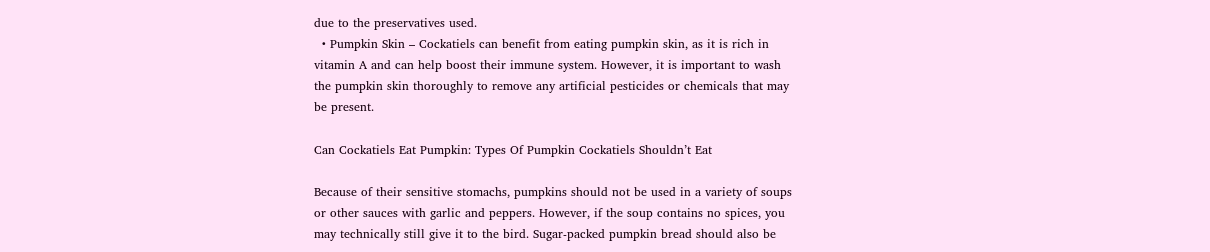due to the preservatives used.
  • Pumpkin Skin – Cockatiels can benefit from eating pumpkin skin, as it is rich in vitamin A and can help boost their immune system. However, it is important to wash the pumpkin skin thoroughly to remove any artificial pesticides or chemicals that may be present.

Can Cockatiels Eat Pumpkin: Types Of Pumpkin Cockatiels Shouldn’t Eat

Because of their sensitive stomachs, pumpkins should not be used in a variety of soups or other sauces with garlic and peppers. However, if the soup contains no spices, you may technically still give it to the bird. Sugar-packed pumpkin bread should also be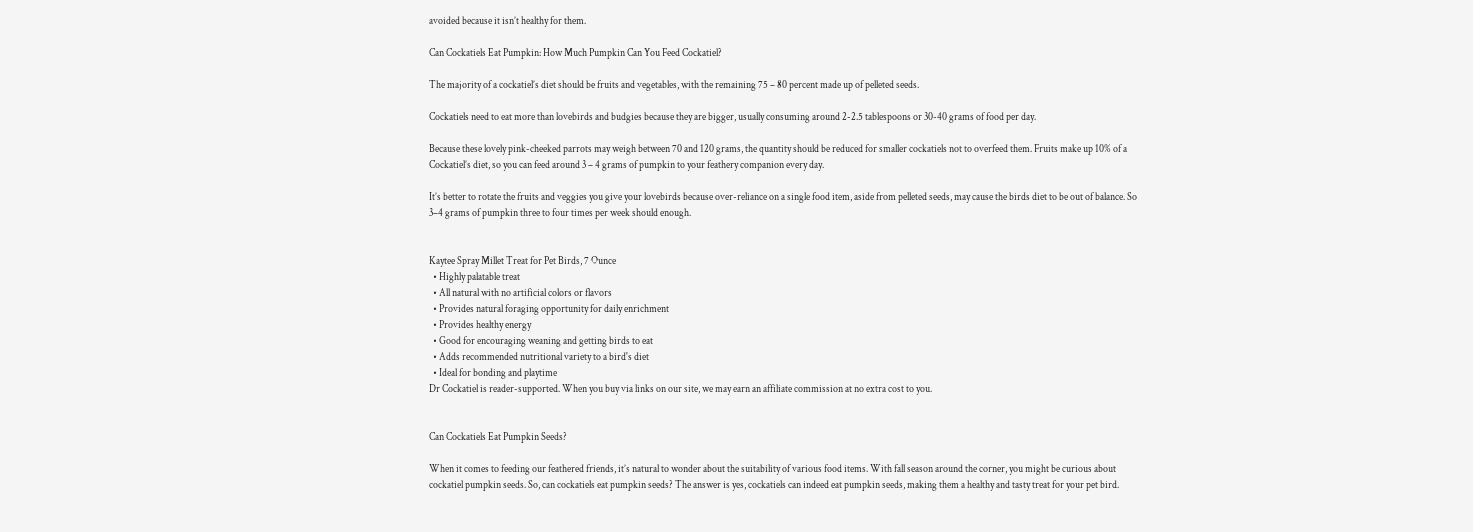avoided because it isn’t healthy for them.

Can Cockatiels Eat Pumpkin: How Much Pumpkin Can You Feed Cockatiel?

The majority of a cockatiel’s diet should be fruits and vegetables, with the remaining 75 – 80 percent made up of pelleted seeds.

Cockatiels need to eat more than lovebirds and budgies because they are bigger, usually consuming around 2-2.5 tablespoons or 30-40 grams of food per day.

Because these lovely pink-cheeked parrots may weigh between 70 and 120 grams, the quantity should be reduced for smaller cockatiels not to overfeed them. Fruits make up 10% of a Cockatiel’s diet, so you can feed around 3 – 4 grams of pumpkin to your feathery companion every day.

It’s better to rotate the fruits and veggies you give your lovebirds because over-reliance on a single food item, aside from pelleted seeds, may cause the birds diet to be out of balance. So 3–4 grams of pumpkin three to four times per week should enough.


Kaytee Spray Millet Treat for Pet Birds, 7 Ounce
  • Highly palatable treat
  • All natural with no artificial colors or flavors
  • Provides natural foraging opportunity for daily enrichment
  • Provides healthy energy
  • Good for encouraging weaning and getting birds to eat
  • Adds recommended nutritional variety to a bird's diet
  • Ideal for bonding and playtime
Dr Cockatiel is reader-supported. When you buy via links on our site, we may earn an affiliate commission at no extra cost to you.


Can Cockatiels Eat Pumpkin Seeds?

When it comes to feeding our feathered friends, it’s natural to wonder about the suitability of various food items. With fall season around the corner, you might be curious about cockatiel pumpkin seeds. So, can cockatiels eat pumpkin seeds? The answer is yes, cockatiels can indeed eat pumpkin seeds, making them a healthy and tasty treat for your pet bird.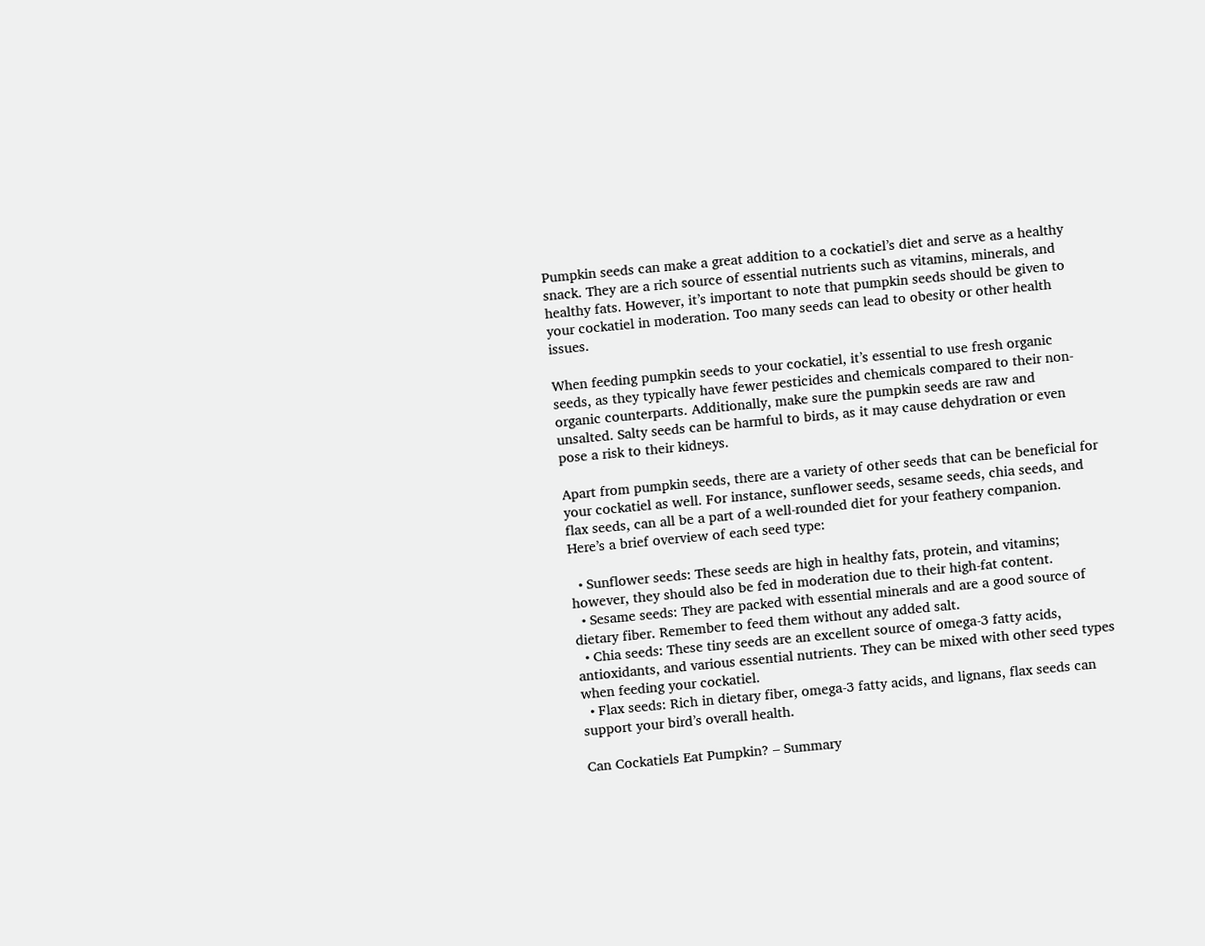Pumpkin seeds can make a great addition to a cockatiel’s diet and serve as a healthy snack. They are a rich source of essential nutrients such as vitamins, minerals, and healthy fats. However, it’s important to note that pumpkin seeds should be given to your cockatiel in moderation. Too many seeds can lead to obesity or other health issues.

When feeding pumpkin seeds to your cockatiel, it’s essential to use fresh organic seeds, as they typically have fewer pesticides and chemicals compared to their non-organic counterparts. Additionally, make sure the pumpkin seeds are raw and unsalted. Salty seeds can be harmful to birds, as it may cause dehydration or even pose a risk to their kidneys.

Apart from pumpkin seeds, there are a variety of other seeds that can be beneficial for your cockatiel as well. For instance, sunflower seeds, sesame seeds, chia seeds, and flax seeds, can all be a part of a well-rounded diet for your feathery companion. Here’s a brief overview of each seed type:

  • Sunflower seeds: These seeds are high in healthy fats, protein, and vitamins; however, they should also be fed in moderation due to their high-fat content.
  • Sesame seeds: They are packed with essential minerals and are a good source of dietary fiber. Remember to feed them without any added salt.
  • Chia seeds: These tiny seeds are an excellent source of omega-3 fatty acids, antioxidants, and various essential nutrients. They can be mixed with other seed types when feeding your cockatiel.
  • Flax seeds: Rich in dietary fiber, omega-3 fatty acids, and lignans, flax seeds can support your bird’s overall health.

Can Cockatiels Eat Pumpkin? – Summary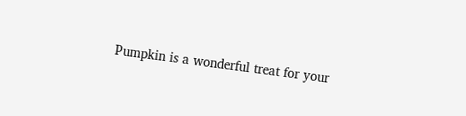Pumpkin is a wonderful treat for your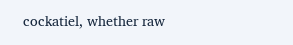cockatiel, whether raw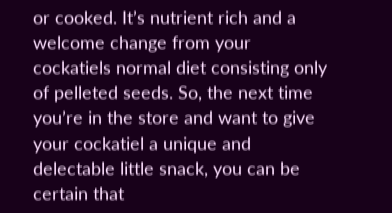or cooked. It’s nutrient rich and a welcome change from your cockatiels normal diet consisting only of pelleted seeds. So, the next time you’re in the store and want to give your cockatiel a unique and delectable little snack, you can be certain that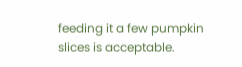feeding it a few pumpkin slices is acceptable.